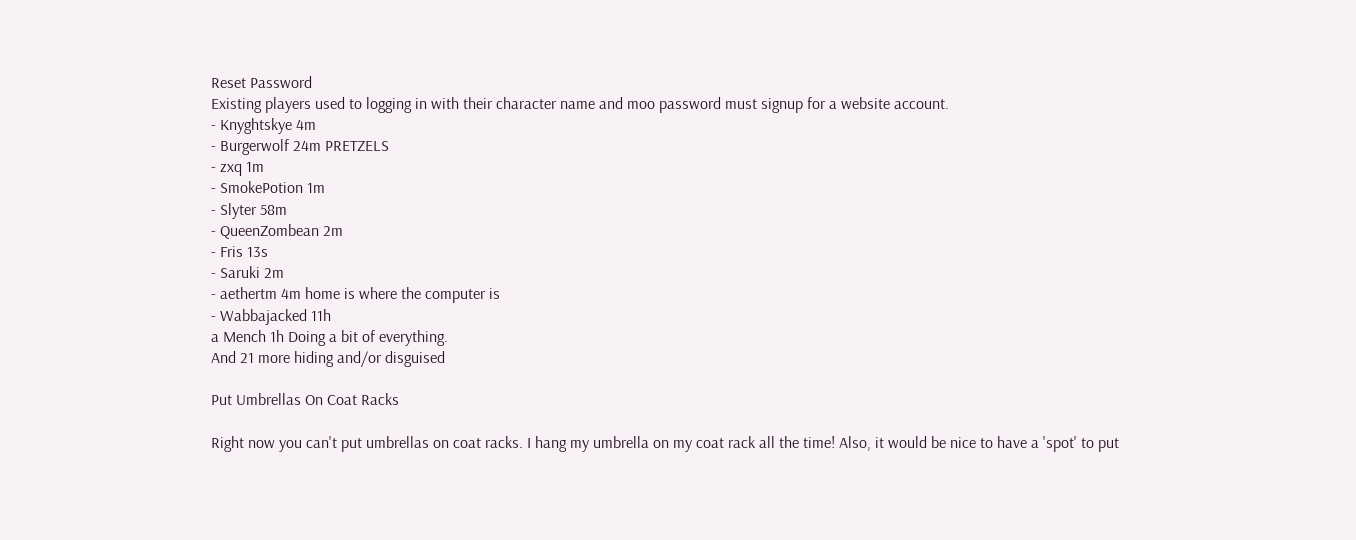Reset Password
Existing players used to logging in with their character name and moo password must signup for a website account.
- Knyghtskye 4m
- Burgerwolf 24m PRETZELS
- zxq 1m
- SmokePotion 1m
- Slyter 58m
- QueenZombean 2m
- Fris 13s
- Saruki 2m
- aethertm 4m home is where the computer is
- Wabbajacked 11h
a Mench 1h Doing a bit of everything.
And 21 more hiding and/or disguised

Put Umbrellas On Coat Racks

Right now you can't put umbrellas on coat racks. I hang my umbrella on my coat rack all the time! Also, it would be nice to have a 'spot' to put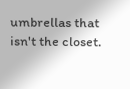umbrellas that isn't the closet.